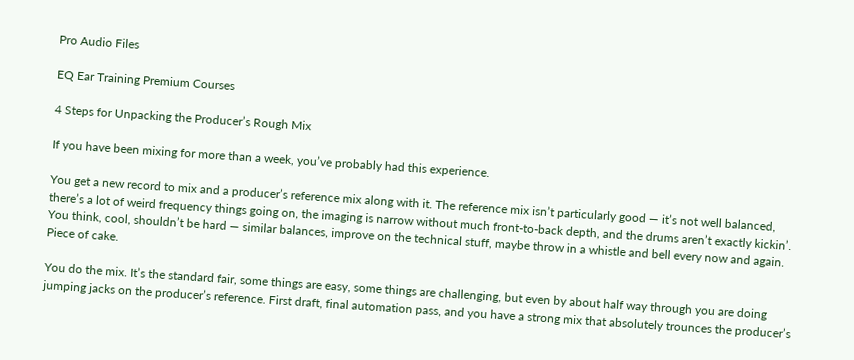Pro Audio Files

EQ Ear Training Premium Courses

4 Steps for Unpacking the Producer’s Rough Mix

If you have been mixing for more than a week, you’ve probably had this experience.

You get a new record to mix and a producer’s reference mix along with it. The reference mix isn’t particularly good — it’s not well balanced, there’s a lot of weird frequency things going on, the imaging is narrow without much front-to-back depth, and the drums aren’t exactly kickin’. You think, cool, shouldn’t be hard — similar balances, improve on the technical stuff, maybe throw in a whistle and bell every now and again. Piece of cake.

You do the mix. It’s the standard fair, some things are easy, some things are challenging, but even by about half way through you are doing jumping jacks on the producer’s reference. First draft, final automation pass, and you have a strong mix that absolutely trounces the producer’s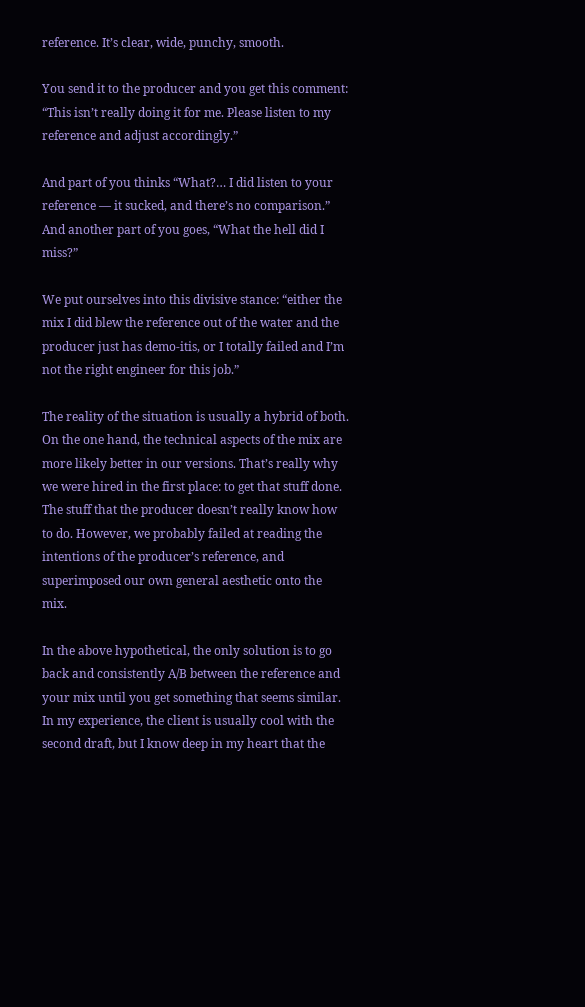reference. It’s clear, wide, punchy, smooth.

You send it to the producer and you get this comment: “This isn’t really doing it for me. Please listen to my reference and adjust accordingly.”

And part of you thinks “What?… I did listen to your reference — it sucked, and there’s no comparison.” And another part of you goes, “What the hell did I miss?”

We put ourselves into this divisive stance: “either the mix I did blew the reference out of the water and the producer just has demo-itis, or I totally failed and I’m not the right engineer for this job.”

The reality of the situation is usually a hybrid of both. On the one hand, the technical aspects of the mix are more likely better in our versions. That’s really why we were hired in the first place: to get that stuff done. The stuff that the producer doesn’t really know how to do. However, we probably failed at reading the intentions of the producer’s reference, and superimposed our own general aesthetic onto the mix.

In the above hypothetical, the only solution is to go back and consistently A/B between the reference and your mix until you get something that seems similar. In my experience, the client is usually cool with the second draft, but I know deep in my heart that the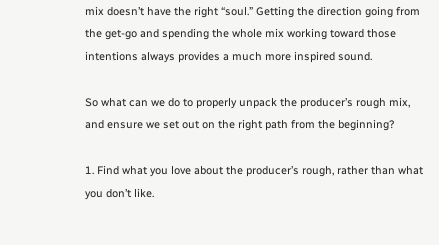mix doesn’t have the right “soul.” Getting the direction going from the get-go and spending the whole mix working toward those intentions always provides a much more inspired sound.

So what can we do to properly unpack the producer’s rough mix, and ensure we set out on the right path from the beginning?

1. Find what you love about the producer’s rough, rather than what you don’t like.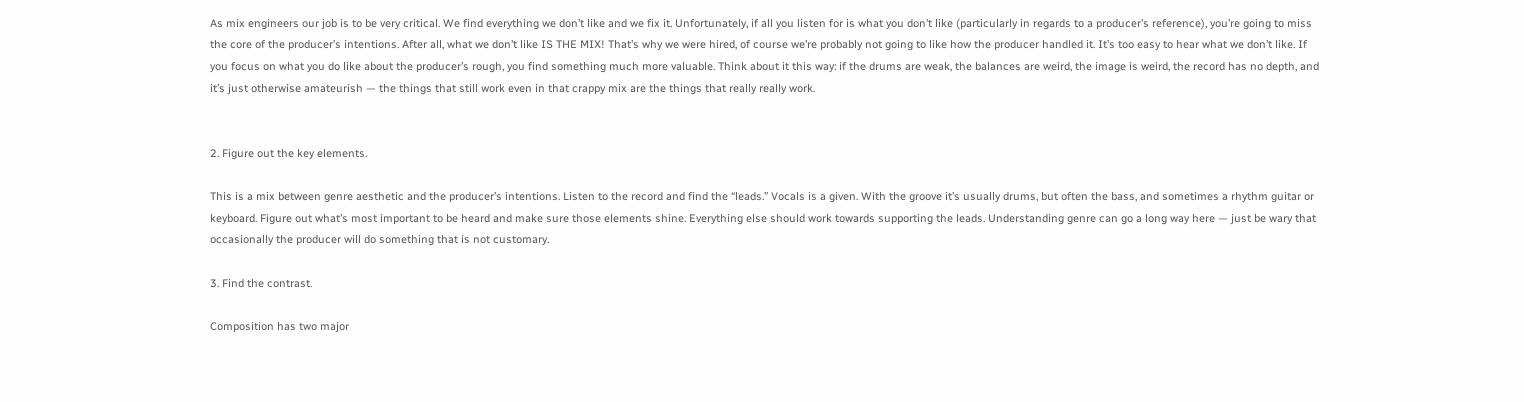As mix engineers our job is to be very critical. We find everything we don’t like and we fix it. Unfortunately, if all you listen for is what you don’t like (particularly in regards to a producer’s reference), you’re going to miss the core of the producer’s intentions. After all, what we don’t like IS THE MIX! That’s why we were hired, of course we’re probably not going to like how the producer handled it. It’s too easy to hear what we don’t like. If you focus on what you do like about the producer’s rough, you find something much more valuable. Think about it this way: if the drums are weak, the balances are weird, the image is weird, the record has no depth, and it’s just otherwise amateurish — the things that still work even in that crappy mix are the things that really really work.


2. Figure out the key elements.

This is a mix between genre aesthetic and the producer’s intentions. Listen to the record and find the “leads.” Vocals is a given. With the groove it’s usually drums, but often the bass, and sometimes a rhythm guitar or keyboard. Figure out what’s most important to be heard and make sure those elements shine. Everything else should work towards supporting the leads. Understanding genre can go a long way here — just be wary that occasionally the producer will do something that is not customary.

3. Find the contrast.

Composition has two major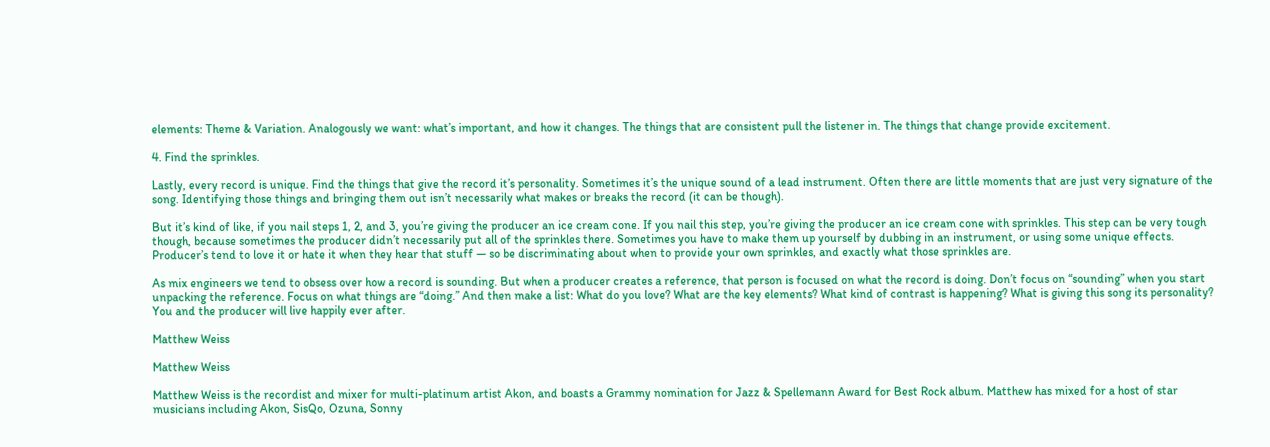elements: Theme & Variation. Analogously we want: what’s important, and how it changes. The things that are consistent pull the listener in. The things that change provide excitement.

4. Find the sprinkles.

Lastly, every record is unique. Find the things that give the record it’s personality. Sometimes it’s the unique sound of a lead instrument. Often there are little moments that are just very signature of the song. Identifying those things and bringing them out isn’t necessarily what makes or breaks the record (it can be though).

But it’s kind of like, if you nail steps 1, 2, and 3, you’re giving the producer an ice cream cone. If you nail this step, you’re giving the producer an ice cream cone with sprinkles. This step can be very tough though, because sometimes the producer didn’t necessarily put all of the sprinkles there. Sometimes you have to make them up yourself by dubbing in an instrument, or using some unique effects. Producer’s tend to love it or hate it when they hear that stuff — so be discriminating about when to provide your own sprinkles, and exactly what those sprinkles are.

As mix engineers we tend to obsess over how a record is sounding. But when a producer creates a reference, that person is focused on what the record is doing. Don’t focus on “sounding” when you start unpacking the reference. Focus on what things are “doing.” And then make a list: What do you love? What are the key elements? What kind of contrast is happening? What is giving this song its personality? You and the producer will live happily ever after.

Matthew Weiss

Matthew Weiss

Matthew Weiss is the recordist and mixer for multi-platinum artist Akon, and boasts a Grammy nomination for Jazz & Spellemann Award for Best Rock album. Matthew has mixed for a host of star musicians including Akon, SisQo, Ozuna, Sonny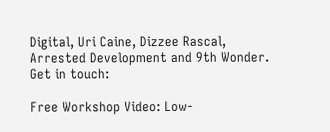Digital, Uri Caine, Dizzee Rascal, Arrested Development and 9th Wonder. Get in touch:

Free Workshop Video: Low-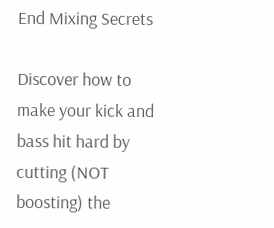End Mixing Secrets

Discover how to make your kick and bass hit hard by cutting (NOT boosting) the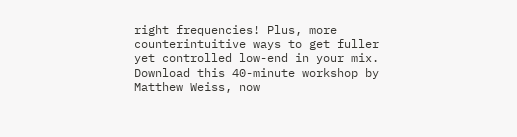right frequencies! Plus, more counterintuitive ways to get fuller yet controlled low-end in your mix. Download this 40-minute workshop by Matthew Weiss, now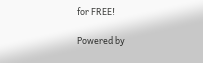for FREE!

Powered by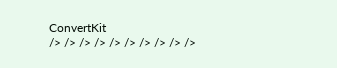ConvertKit
/> /> /> /> /> /> /> /> /> />